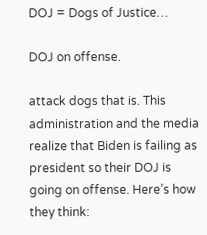DOJ = Dogs of Justice…

DOJ on offense.

attack dogs that is. This administration and the media realize that Biden is failing as president so their DOJ is going on offense. Here’s how they think: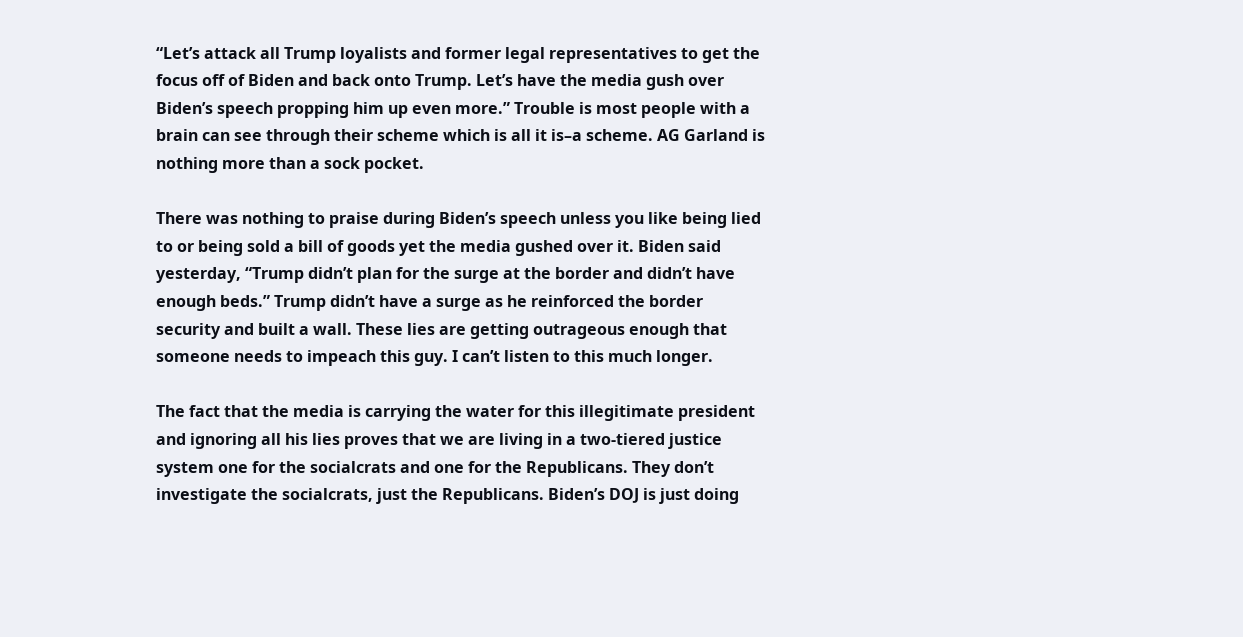“Let’s attack all Trump loyalists and former legal representatives to get the focus off of Biden and back onto Trump. Let’s have the media gush over Biden’s speech propping him up even more.” Trouble is most people with a brain can see through their scheme which is all it is–a scheme. AG Garland is nothing more than a sock pocket.

There was nothing to praise during Biden’s speech unless you like being lied to or being sold a bill of goods yet the media gushed over it. Biden said yesterday, “Trump didn’t plan for the surge at the border and didn’t have enough beds.” Trump didn’t have a surge as he reinforced the border security and built a wall. These lies are getting outrageous enough that someone needs to impeach this guy. I can’t listen to this much longer.

The fact that the media is carrying the water for this illegitimate president and ignoring all his lies proves that we are living in a two-tiered justice system one for the socialcrats and one for the Republicans. They don’t investigate the socialcrats, just the Republicans. Biden’s DOJ is just doing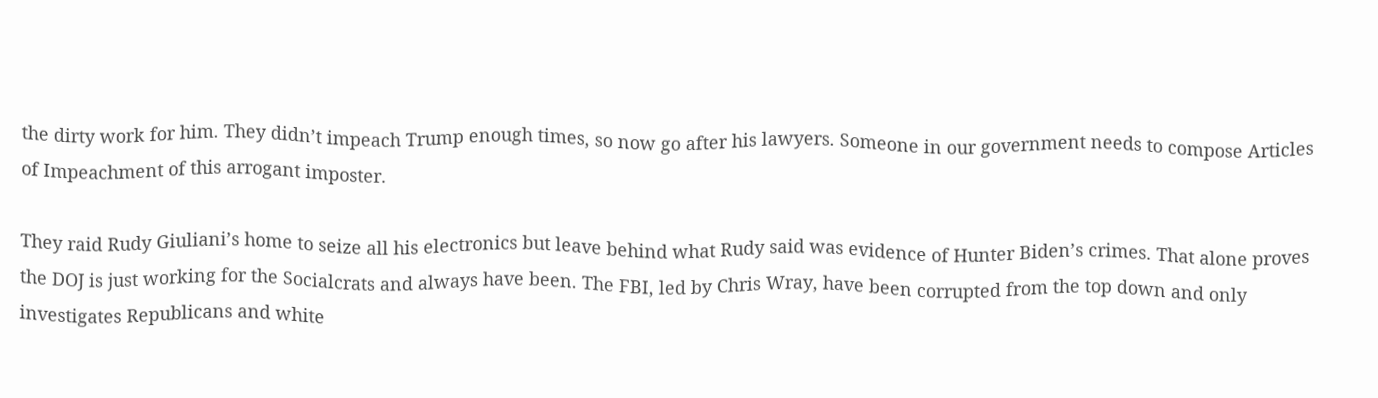the dirty work for him. They didn’t impeach Trump enough times, so now go after his lawyers. Someone in our government needs to compose Articles of Impeachment of this arrogant imposter.

They raid Rudy Giuliani’s home to seize all his electronics but leave behind what Rudy said was evidence of Hunter Biden’s crimes. That alone proves the DOJ is just working for the Socialcrats and always have been. The FBI, led by Chris Wray, have been corrupted from the top down and only investigates Republicans and white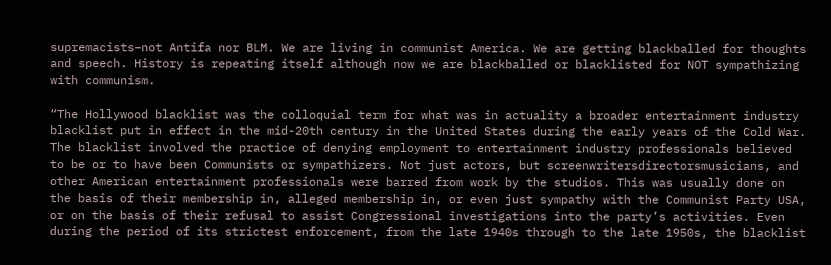supremacists–not Antifa nor BLM. We are living in communist America. We are getting blackballed for thoughts and speech. History is repeating itself although now we are blackballed or blacklisted for NOT sympathizing with communism.

“The Hollywood blacklist was the colloquial term for what was in actuality a broader entertainment industry blacklist put in effect in the mid-20th century in the United States during the early years of the Cold War. The blacklist involved the practice of denying employment to entertainment industry professionals believed to be or to have been Communists or sympathizers. Not just actors, but screenwritersdirectorsmusicians, and other American entertainment professionals were barred from work by the studios. This was usually done on the basis of their membership in, alleged membership in, or even just sympathy with the Communist Party USA, or on the basis of their refusal to assist Congressional investigations into the party’s activities. Even during the period of its strictest enforcement, from the late 1940s through to the late 1950s, the blacklist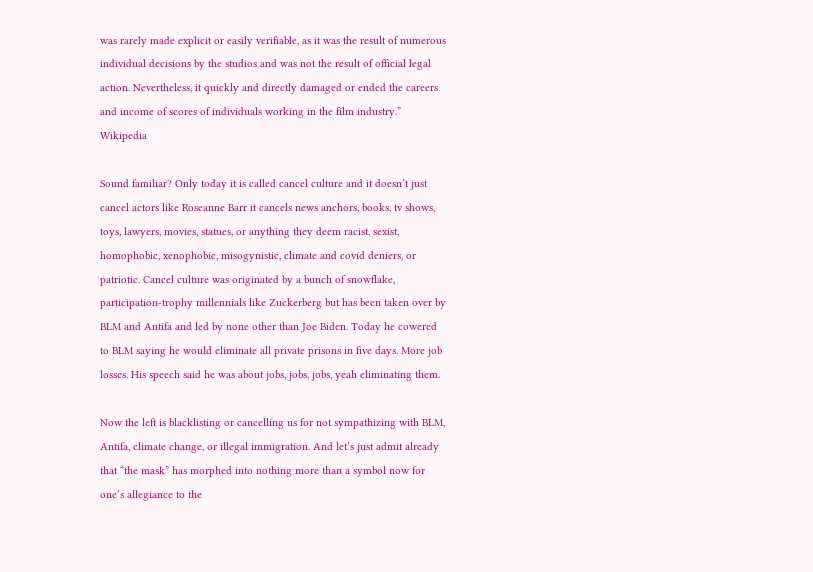was rarely made explicit or easily verifiable, as it was the result of numerous individual decisions by the studios and was not the result of official legal action. Nevertheless, it quickly and directly damaged or ended the careers and income of scores of individuals working in the film industry.” Wikipedia

Sound familiar? Only today it is called cancel culture and it doesn’t just cancel actors like Roseanne Barr it cancels news anchors, books, tv shows, toys, lawyers, movies, statues, or anything they deem racist, sexist, homophobic, xenophobic, misogynistic, climate and covid deniers, or patriotic. Cancel culture was originated by a bunch of snowflake, participation-trophy millennials like Zuckerberg but has been taken over by BLM and Antifa and led by none other than Joe Biden. Today he cowered to BLM saying he would eliminate all private prisons in five days. More job losses. His speech said he was about jobs, jobs, jobs, yeah eliminating them.

Now the left is blacklisting or cancelling us for not sympathizing with BLM, Antifa, climate change, or illegal immigration. And let’s just admit already that “the mask” has morphed into nothing more than a symbol now for one’s allegiance to the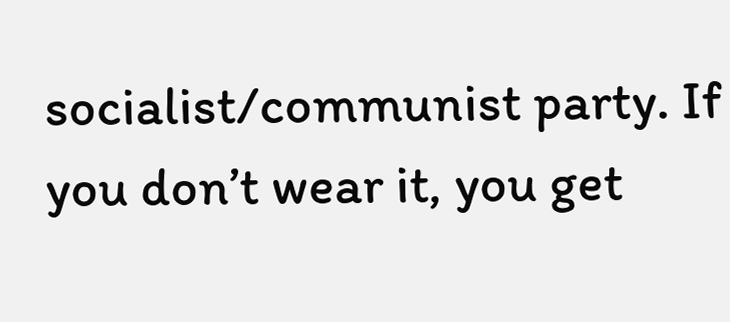socialist/communist party. If you don’t wear it, you get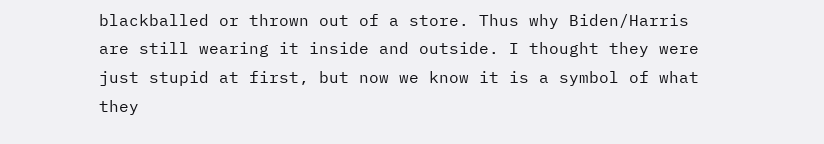blackballed or thrown out of a store. Thus why Biden/Harris are still wearing it inside and outside. I thought they were just stupid at first, but now we know it is a symbol of what they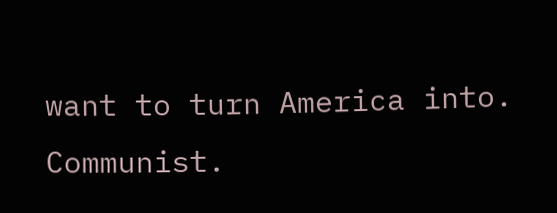want to turn America into. Communist.